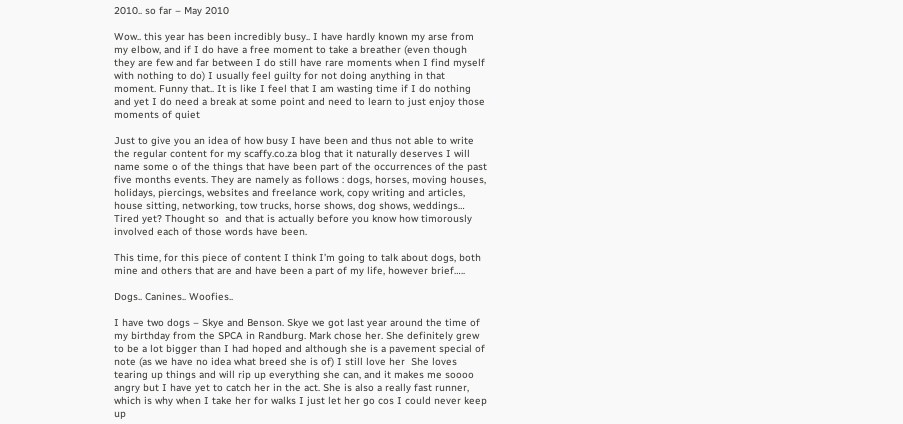2010.. so far – May 2010

Wow.. this year has been incredibly busy.. I have hardly known my arse from my elbow, and if I do have a free moment to take a breather (even though they are few and far between I do still have rare moments when I find myself with nothing to do) I usually feel guilty for not doing anything in that moment. Funny that.. It is like I feel that I am wasting time if I do nothing and yet I do need a break at some point and need to learn to just enjoy those moments of quiet

Just to give you an idea of how busy I have been and thus not able to write the regular content for my scaffy.co.za blog that it naturally deserves I will name some o of the things that have been part of the occurrences of the past five months events. They are namely as follows : dogs, horses, moving houses, holidays, piercings, websites and freelance work, copy writing and articles, house sitting, networking, tow trucks, horse shows, dog shows, weddings… Tired yet? Thought so  and that is actually before you know how timorously involved each of those words have been.

This time, for this piece of content I think I’m going to talk about dogs, both mine and others that are and have been a part of my life, however brief…..

Dogs.. Canines.. Woofies..

I have two dogs – Skye and Benson. Skye we got last year around the time of my birthday from the SPCA in Randburg. Mark chose her. She definitely grew to be a lot bigger than I had hoped and although she is a pavement special of note (as we have no idea what breed she is of) I still love her  She loves tearing up things and will rip up everything she can, and it makes me soooo angry but I have yet to catch her in the act. She is also a really fast runner, which is why when I take her for walks I just let her go cos I could never keep up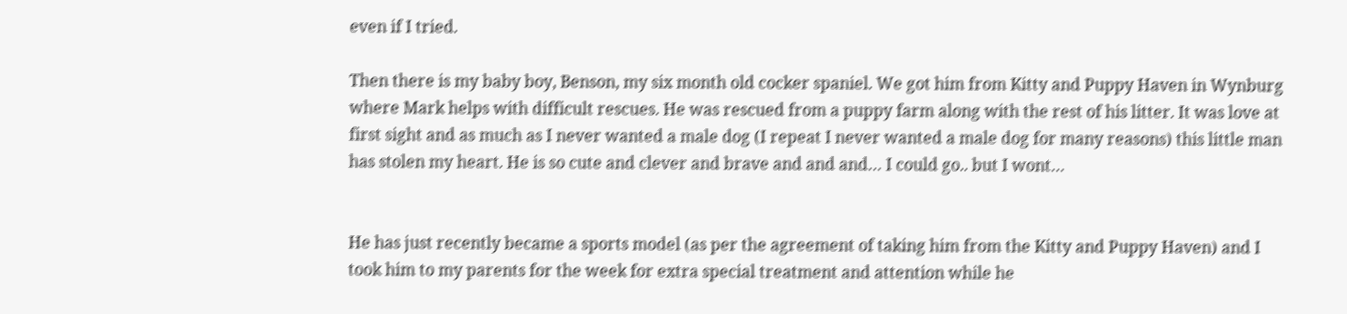even if I tried.

Then there is my baby boy, Benson, my six month old cocker spaniel. We got him from Kitty and Puppy Haven in Wynburg where Mark helps with difficult rescues. He was rescued from a puppy farm along with the rest of his litter. It was love at first sight and as much as I never wanted a male dog (I repeat I never wanted a male dog for many reasons) this little man has stolen my heart. He is so cute and clever and brave and and and… I could go.. but I wont…


He has just recently became a sports model (as per the agreement of taking him from the Kitty and Puppy Haven) and I took him to my parents for the week for extra special treatment and attention while he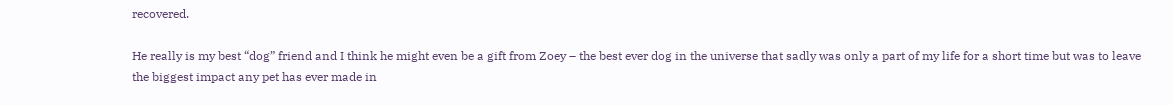recovered.

He really is my best “dog” friend and I think he might even be a gift from Zoey – the best ever dog in the universe that sadly was only a part of my life for a short time but was to leave the biggest impact any pet has ever made in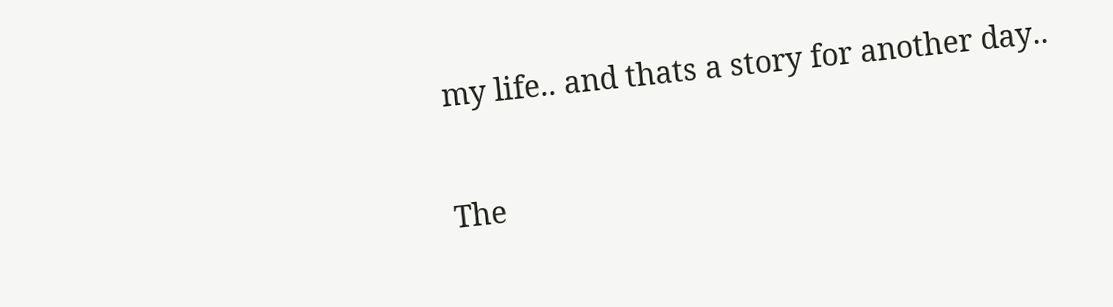my life.. and thats a story for another day..

The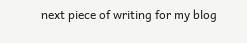next piece of writing for my blog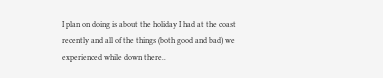I plan on doing is about the holiday I had at the coast recently and all of the things (both good and bad) we experienced while down there..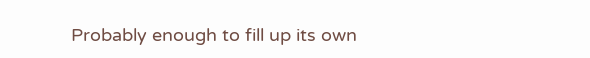Probably enough to fill up its own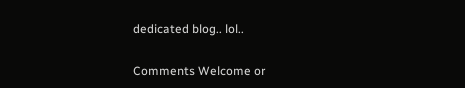dedicated blog.. lol..

Comments Welcome or